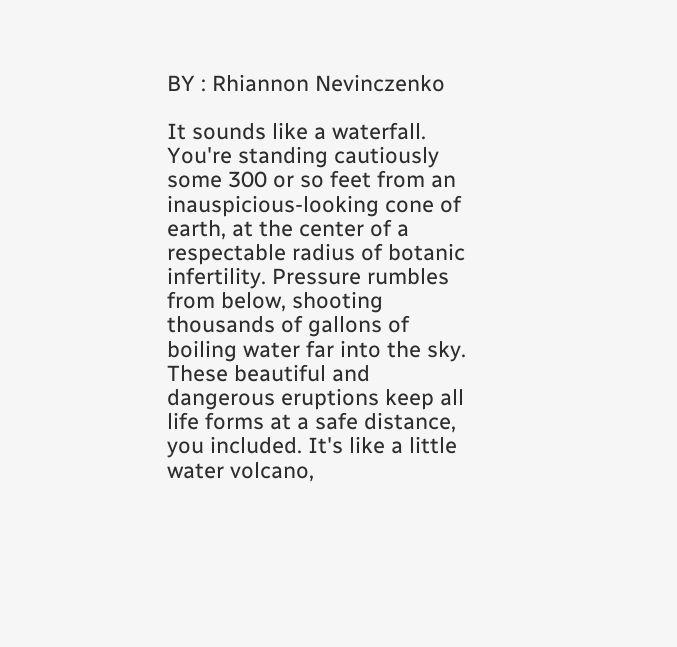BY : Rhiannon Nevinczenko

It sounds like a waterfall.
You're standing cautiously some 300 or so feet from an inauspicious-looking cone of earth, at the center of a respectable radius of botanic infertility. Pressure rumbles from below, shooting thousands of gallons of boiling water far into the sky. These beautiful and dangerous eruptions keep all life forms at a safe distance, you included. It's like a little water volcano,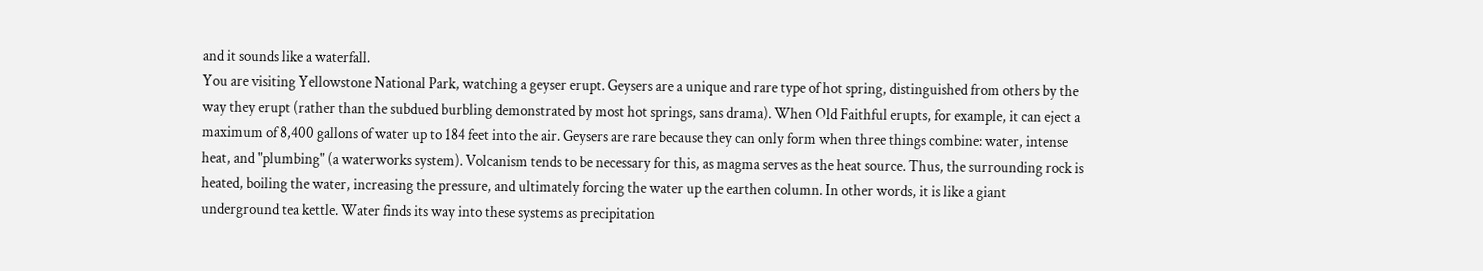and it sounds like a waterfall.
You are visiting Yellowstone National Park, watching a geyser erupt. Geysers are a unique and rare type of hot spring, distinguished from others by the way they erupt (rather than the subdued burbling demonstrated by most hot springs, sans drama). When Old Faithful erupts, for example, it can eject a maximum of 8,400 gallons of water up to 184 feet into the air. Geysers are rare because they can only form when three things combine: water, intense heat, and "plumbing" (a waterworks system). Volcanism tends to be necessary for this, as magma serves as the heat source. Thus, the surrounding rock is heated, boiling the water, increasing the pressure, and ultimately forcing the water up the earthen column. In other words, it is like a giant underground tea kettle. Water finds its way into these systems as precipitation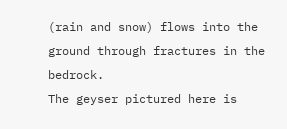(rain and snow) flows into the ground through fractures in the bedrock.
The geyser pictured here is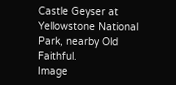Castle Geyser at Yellowstone National Park, nearby Old Faithful.
Image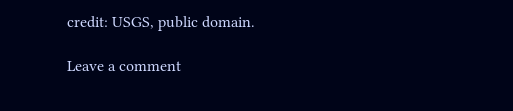credit: USGS, public domain.

Leave a comment